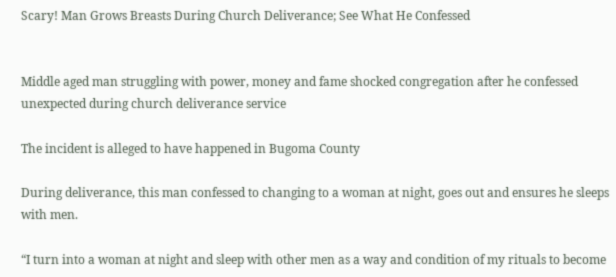Scary! Man Grows Breasts During Church Deliverance; See What He Confessed


Middle aged man struggling with power, money and fame shocked congregation after he confessed unexpected during church deliverance service

The incident is alleged to have happened in Bugoma County

During deliverance, this man confessed to changing to a woman at night, goes out and ensures he sleeps with men.

“I turn into a woman at night and sleep with other men as a way and condition of my rituals to become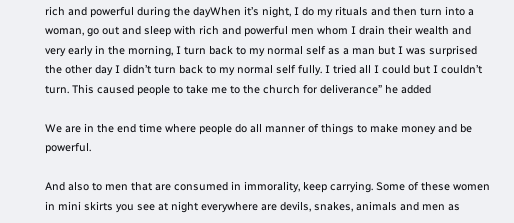rich and powerful during the dayWhen it’s night, I do my rituals and then turn into a woman, go out and sleep with rich and powerful men whom I drain their wealth and very early in the morning, I turn back to my normal self as a man but I was surprised the other day I didn’t turn back to my normal self fully. I tried all I could but I couldn’t turn. This caused people to take me to the church for deliverance” he added

We are in the end time where people do all manner of things to make money and be powerful.

And also to men that are consumed in immorality, keep carrying. Some of these women in mini skirts you see at night everywhere are devils, snakes, animals and men as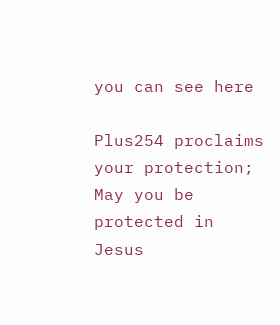you can see here

Plus254 proclaims your protection; May you be protected in Jesus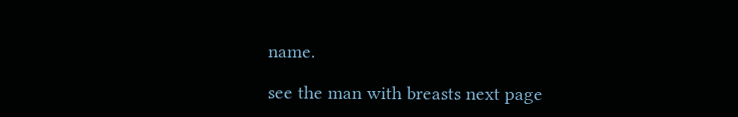name.

see the man with breasts next page